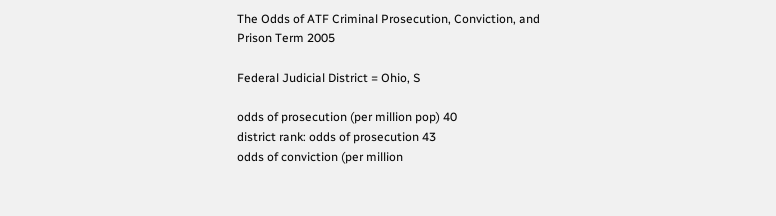The Odds of ATF Criminal Prosecution, Conviction, and Prison Term 2005

Federal Judicial District = Ohio, S

odds of prosecution (per million pop) 40
district rank: odds of prosecution 43
odds of conviction (per million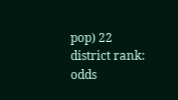pop) 22
district rank: odds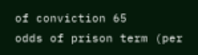of conviction 65
odds of prison term (per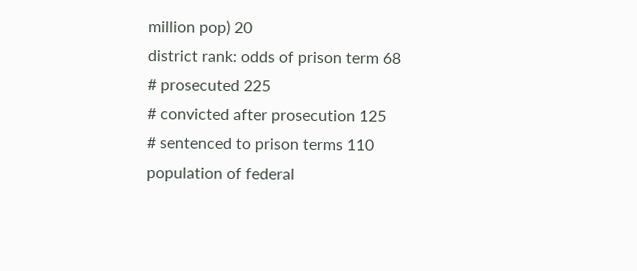million pop) 20
district rank: odds of prison term 68
# prosecuted 225
# convicted after prosecution 125
# sentenced to prison terms 110
population of federal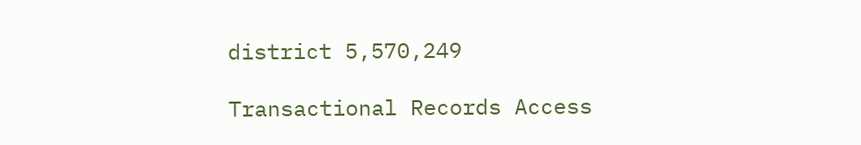district 5,570,249

Transactional Records Access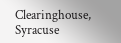Clearinghouse, Syracuse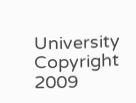University
Copyright 2009